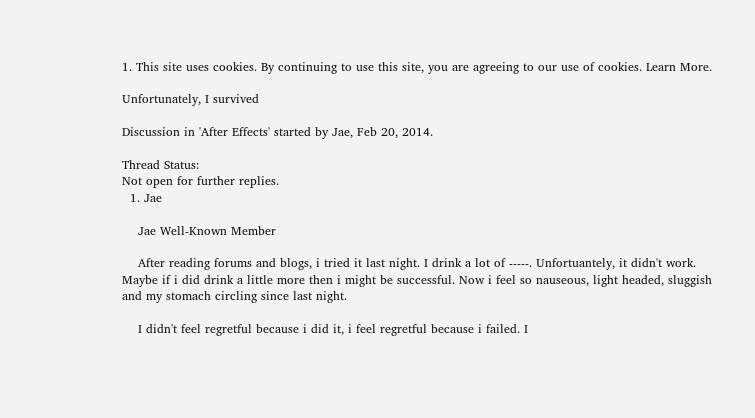1. This site uses cookies. By continuing to use this site, you are agreeing to our use of cookies. Learn More.

Unfortunately, I survived

Discussion in 'After Effects' started by Jae, Feb 20, 2014.

Thread Status:
Not open for further replies.
  1. Jae

    Jae Well-Known Member

    After reading forums and blogs, i tried it last night. I drink a lot of -----. Unfortuantely, it didn't work. Maybe if i did drink a little more then i might be successful. Now i feel so nauseous, light headed, sluggish and my stomach circling since last night.

    I didn't feel regretful because i did it, i feel regretful because i failed. I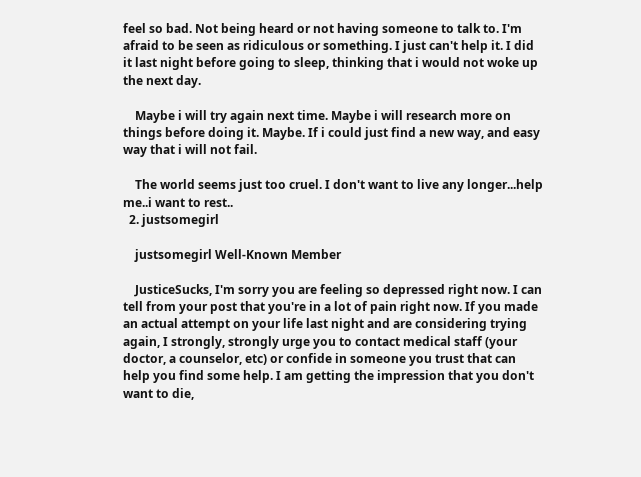feel so bad. Not being heard or not having someone to talk to. I'm afraid to be seen as ridiculous or something. I just can't help it. I did it last night before going to sleep, thinking that i would not woke up the next day.

    Maybe i will try again next time. Maybe i will research more on things before doing it. Maybe. If i could just find a new way, and easy way that i will not fail.

    The world seems just too cruel. I don't want to live any longer...help me..i want to rest..
  2. justsomegirl

    justsomegirl Well-Known Member

    JusticeSucks, I'm sorry you are feeling so depressed right now. I can tell from your post that you're in a lot of pain right now. If you made an actual attempt on your life last night and are considering trying again, I strongly, strongly urge you to contact medical staff (your doctor, a counselor, etc) or confide in someone you trust that can help you find some help. I am getting the impression that you don't want to die,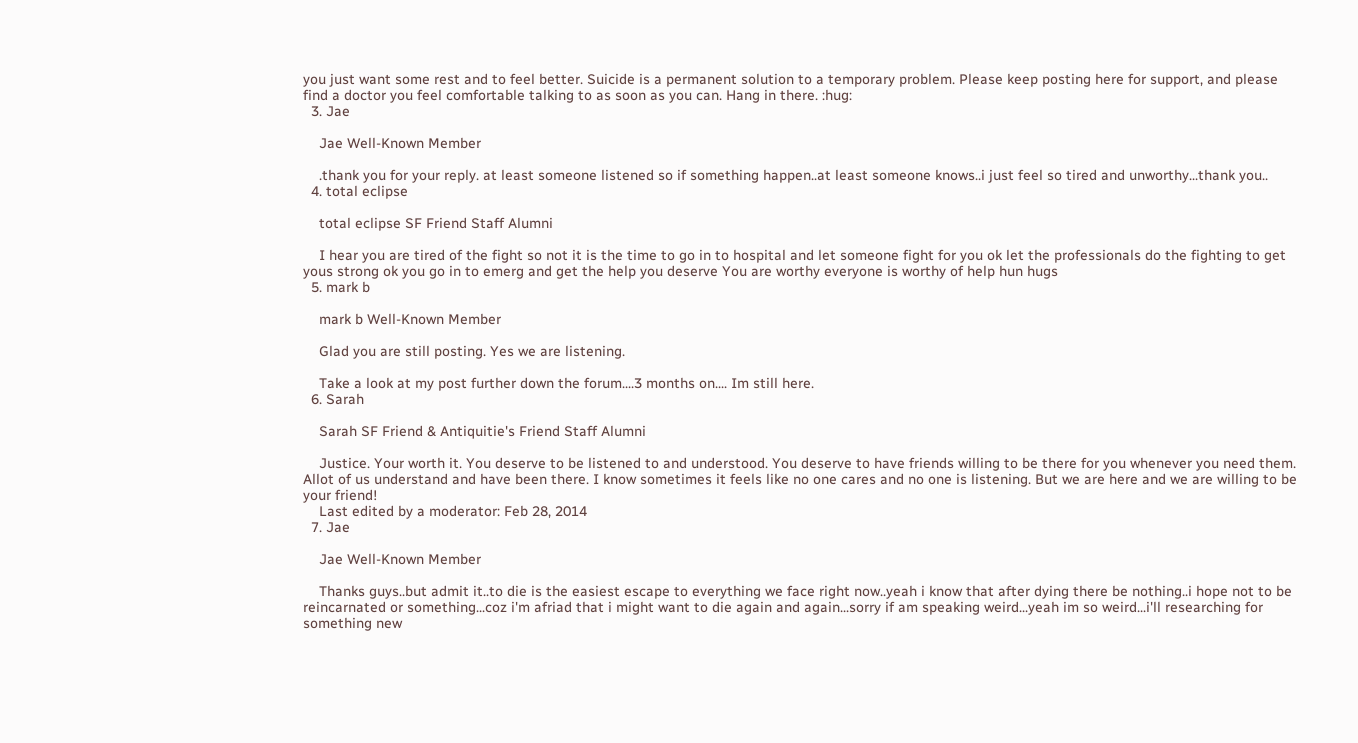you just want some rest and to feel better. Suicide is a permanent solution to a temporary problem. Please keep posting here for support, and please find a doctor you feel comfortable talking to as soon as you can. Hang in there. :hug:
  3. Jae

    Jae Well-Known Member

    .thank you for your reply. at least someone listened so if something happen..at least someone knows..i just feel so tired and unworthy...thank you..
  4. total eclipse

    total eclipse SF Friend Staff Alumni

    I hear you are tired of the fight so not it is the time to go in to hospital and let someone fight for you ok let the professionals do the fighting to get yous strong ok you go in to emerg and get the help you deserve You are worthy everyone is worthy of help hun hugs
  5. mark b

    mark b Well-Known Member

    Glad you are still posting. Yes we are listening.

    Take a look at my post further down the forum....3 months on.... Im still here.
  6. Sarah

    Sarah SF Friend & Antiquitie's Friend Staff Alumni

    Justice. Your worth it. You deserve to be listened to and understood. You deserve to have friends willing to be there for you whenever you need them. Allot of us understand and have been there. I know sometimes it feels like no one cares and no one is listening. But we are here and we are willing to be your friend!
    Last edited by a moderator: Feb 28, 2014
  7. Jae

    Jae Well-Known Member

    Thanks guys..but admit it..to die is the easiest escape to everything we face right now..yeah i know that after dying there be nothing..i hope not to be reincarnated or something...coz i'm afriad that i might want to die again and again...sorry if am speaking weird...yeah im so weird...i'll researching for something new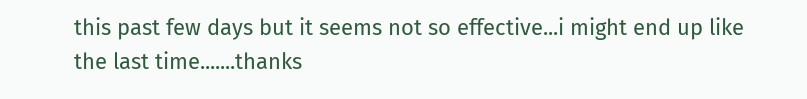this past few days but it seems not so effective...i might end up like the last time.......thanks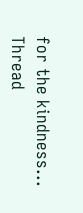for the kindness...
Thread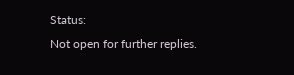Status:
Not open for further replies.